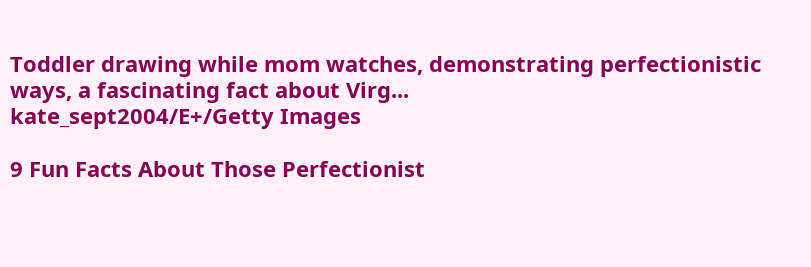Toddler drawing while mom watches, demonstrating perfectionistic ways, a fascinating fact about Virg...
kate_sept2004/E+/Getty Images

9 Fun Facts About Those Perfectionist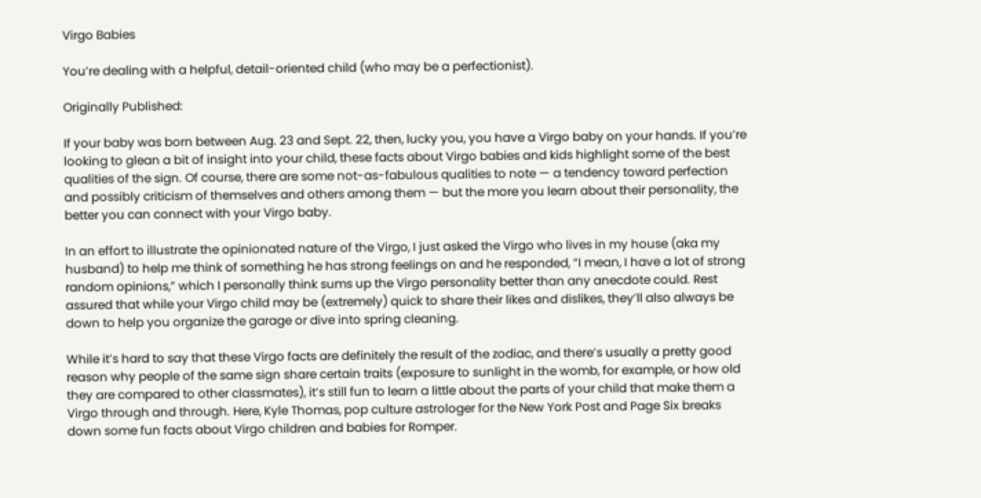Virgo Babies

You’re dealing with a helpful, detail-oriented child (who may be a perfectionist).

Originally Published:

If your baby was born between Aug. 23 and Sept. 22, then, lucky you, you have a Virgo baby on your hands. If you’re looking to glean a bit of insight into your child, these facts about Virgo babies and kids highlight some of the best qualities of the sign. Of course, there are some not-as-fabulous qualities to note — a tendency toward perfection and possibly criticism of themselves and others among them — but the more you learn about their personality, the better you can connect with your Virgo baby.

In an effort to illustrate the opinionated nature of the Virgo, I just asked the Virgo who lives in my house (aka my husband) to help me think of something he has strong feelings on and he responded, “I mean, I have a lot of strong random opinions,” which I personally think sums up the Virgo personality better than any anecdote could. Rest assured that while your Virgo child may be (extremely) quick to share their likes and dislikes, they’ll also always be down to help you organize the garage or dive into spring cleaning.

While it’s hard to say that these Virgo facts are definitely the result of the zodiac, and there’s usually a pretty good reason why people of the same sign share certain traits (exposure to sunlight in the womb, for example, or how old they are compared to other classmates), it’s still fun to learn a little about the parts of your child that make them a Virgo through and through. Here, Kyle Thomas, pop culture astrologer for the New York Post and Page Six breaks down some fun facts about Virgo children and babies for Romper.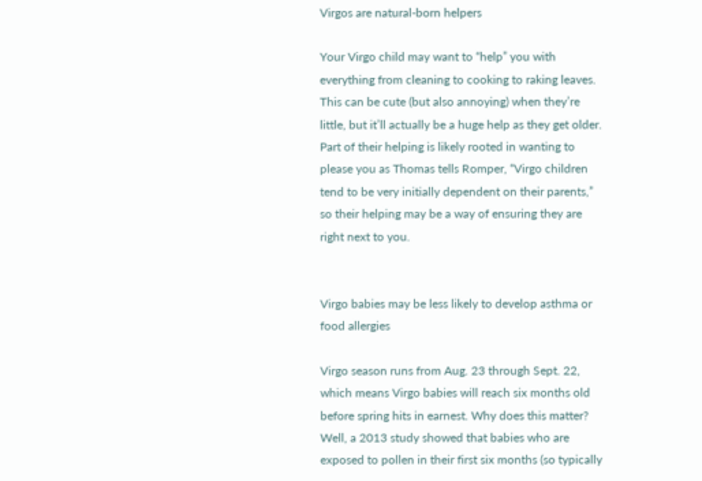Virgos are natural-born helpers

Your Virgo child may want to “help” you with everything from cleaning to cooking to raking leaves. This can be cute (but also annoying) when they’re little, but it’ll actually be a huge help as they get older. Part of their helping is likely rooted in wanting to please you as Thomas tells Romper, “Virgo children tend to be very initially dependent on their parents,” so their helping may be a way of ensuring they are right next to you.


Virgo babies may be less likely to develop asthma or food allergies

Virgo season runs from Aug. 23 through Sept. 22, which means Virgo babies will reach six months old before spring hits in earnest. Why does this matter? Well, a 2013 study showed that babies who are exposed to pollen in their first six months (so typically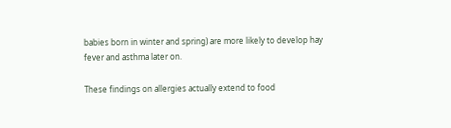babies born in winter and spring) are more likely to develop hay fever and asthma later on.

These findings on allergies actually extend to food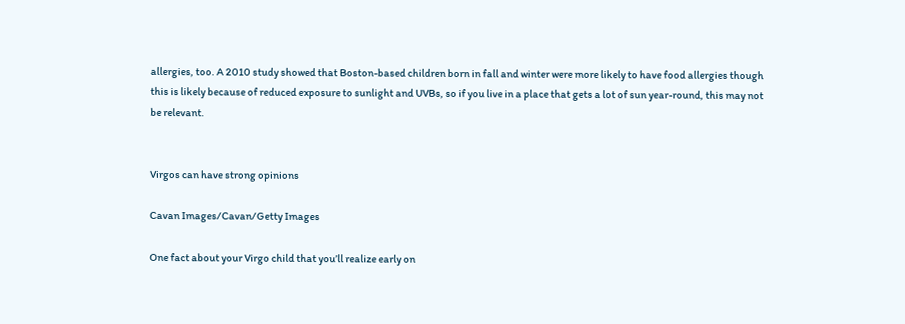allergies, too. A 2010 study showed that Boston-based children born in fall and winter were more likely to have food allergies though this is likely because of reduced exposure to sunlight and UVBs, so if you live in a place that gets a lot of sun year-round, this may not be relevant.


Virgos can have strong opinions

Cavan Images/Cavan/Getty Images

One fact about your Virgo child that you’ll realize early on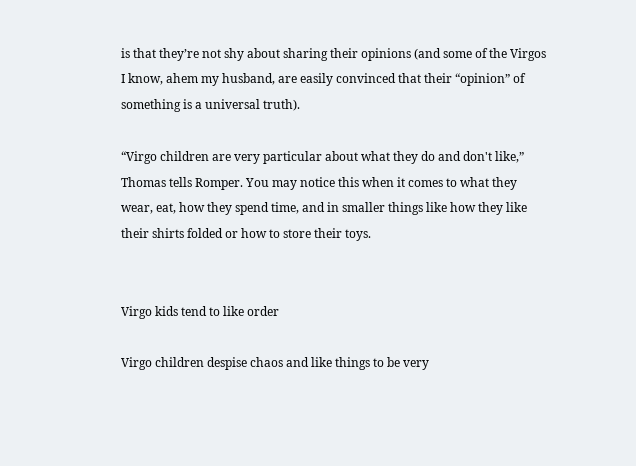is that they’re not shy about sharing their opinions (and some of the Virgos I know, ahem my husband, are easily convinced that their “opinion” of something is a universal truth).

“Virgo children are very particular about what they do and don't like,” Thomas tells Romper. You may notice this when it comes to what they wear, eat, how they spend time, and in smaller things like how they like their shirts folded or how to store their toys.


Virgo kids tend to like order

Virgo children despise chaos and like things to be very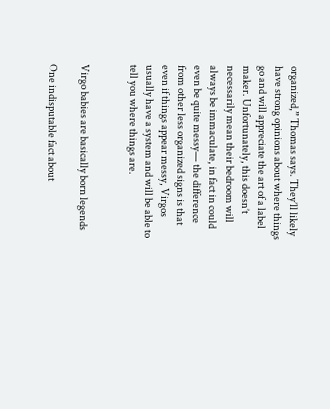organized,” Thomas says. They’ll likely have strong opinions about where things go and will appreciate the art of a label maker. Unfortunately, this doesn’t necessarily mean their bedroom will always be immaculate, in fact in could even be quite messy— the difference from other less organized signs is that even if things appear messy, Virgos usually have a system and will be able to tell you where things are.


Virgo babies are basically born legends

One indisputable fact about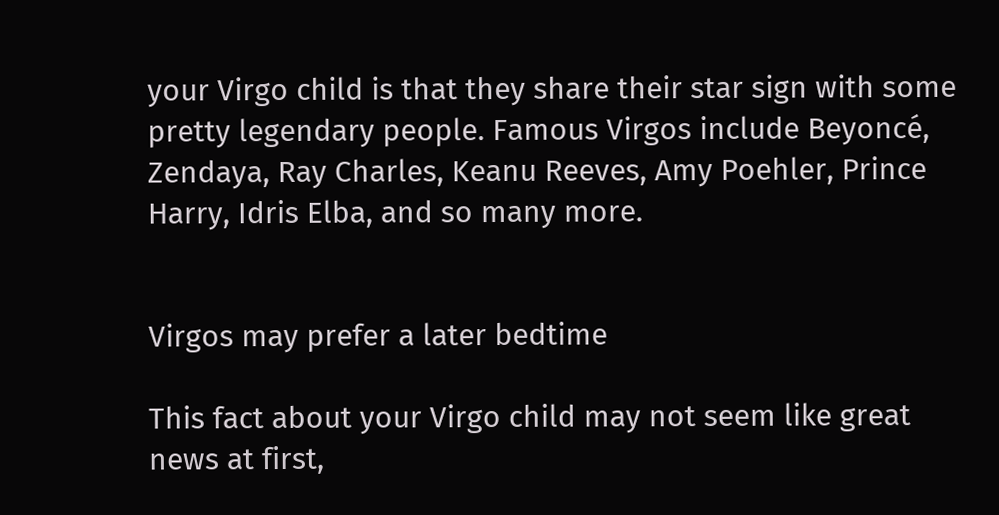your Virgo child is that they share their star sign with some pretty legendary people. Famous Virgos include Beyoncé, Zendaya, Ray Charles, Keanu Reeves, Amy Poehler, Prince Harry, Idris Elba, and so many more.


Virgos may prefer a later bedtime

This fact about your Virgo child may not seem like great news at first,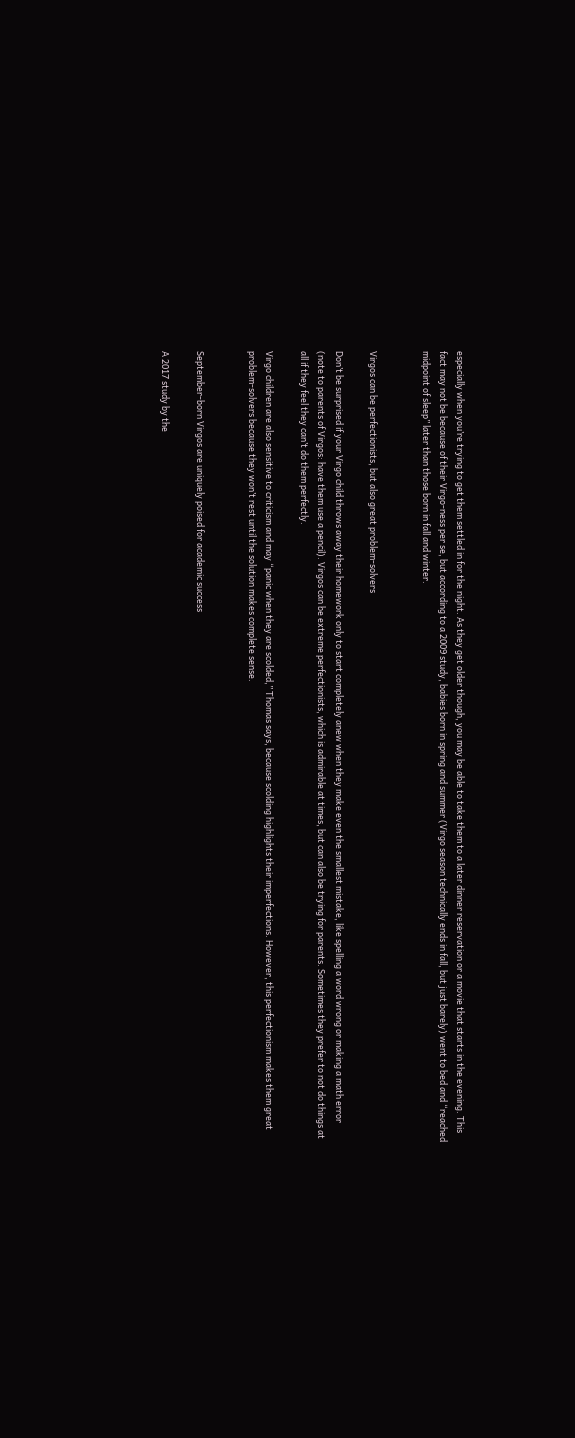especially when you’re trying to get them settled in for the night. As they get older though, you may be able to take them to a later dinner reservation or a movie that starts in the evening. This fact may not be because of their Virgo-ness per se, but according to a 2009 study, babies born in spring and summer (Virgo season technically ends in fall, but just barely) went to bed and “reached midpoint of sleep” later than those born in fall and winter.


Virgos can be perfectionists, but also great problem-solvers

Don’t be surprised if your Virgo child throws away their homework only to start completely anew when they make even the smallest mistake, like spelling a word wrong or making a math error (note to parents of Virgos: have them use a pencil). Virgos can be extreme perfectionists, which is admirable at times, but can also be trying for parents. Sometimes they prefer to not do things at all if they feel they can’t do them perfectly.

Virgo children are also sensitive to criticism and may “panic when they are scolded,” Thomas says, because scolding highlights their imperfections. However, this perfectionism makes them great problem-solvers because they won’t rest until the solution makes complete sense.


September-born Virgos are uniquely poised for academic success

A 2017 study by the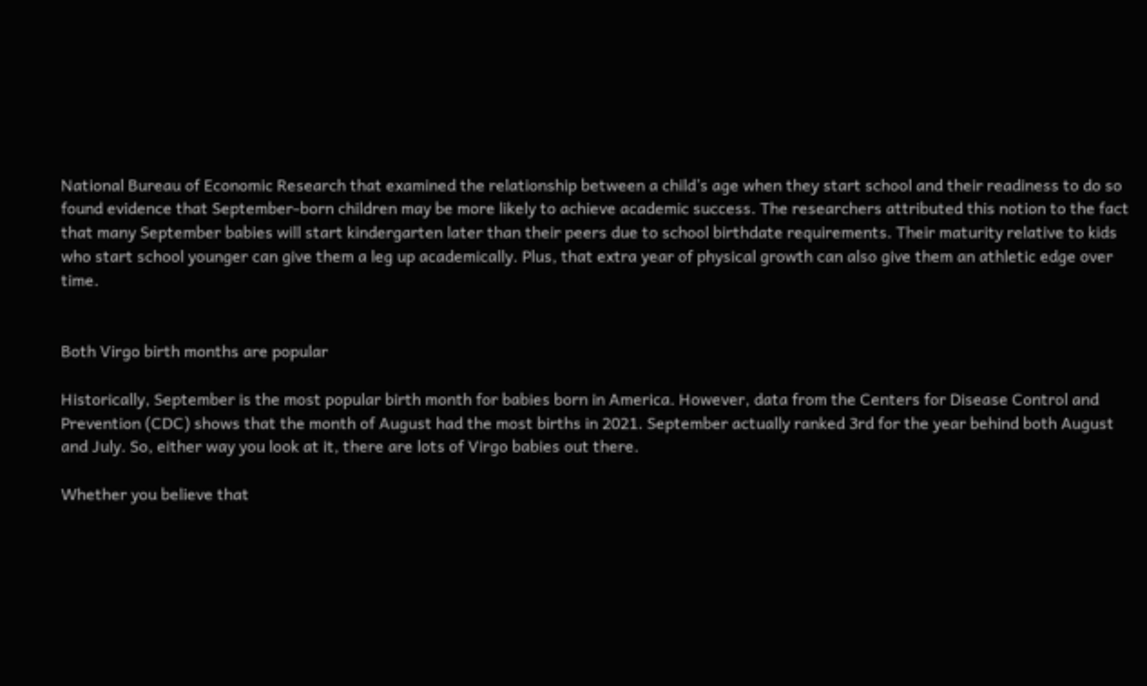National Bureau of Economic Research that examined the relationship between a child’s age when they start school and their readiness to do so found evidence that September-born children may be more likely to achieve academic success. The researchers attributed this notion to the fact that many September babies will start kindergarten later than their peers due to school birthdate requirements. Their maturity relative to kids who start school younger can give them a leg up academically. Plus, that extra year of physical growth can also give them an athletic edge over time.


Both Virgo birth months are popular

Historically, September is the most popular birth month for babies born in America. However, data from the Centers for Disease Control and Prevention (CDC) shows that the month of August had the most births in 2021. September actually ranked 3rd for the year behind both August and July. So, either way you look at it, there are lots of Virgo babies out there.

Whether you believe that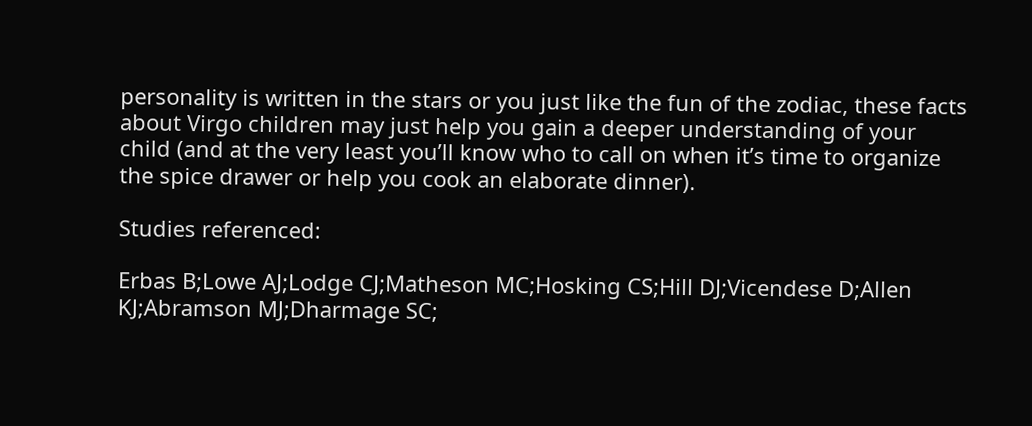personality is written in the stars or you just like the fun of the zodiac, these facts about Virgo children may just help you gain a deeper understanding of your child (and at the very least you’ll know who to call on when it’s time to organize the spice drawer or help you cook an elaborate dinner).

Studies referenced:

Erbas B;Lowe AJ;Lodge CJ;Matheson MC;Hosking CS;Hill DJ;Vicendese D;Allen KJ;Abramson MJ;Dharmage SC;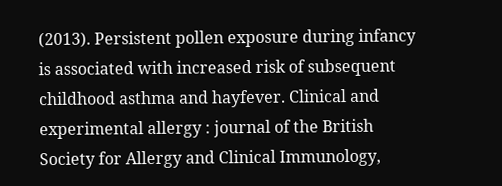(2013). Persistent pollen exposure during infancy is associated with increased risk of subsequent childhood asthma and hayfever. Clinical and experimental allergy : journal of the British Society for Allergy and Clinical Immunology,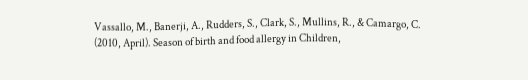Vassallo, M., Banerji, A., Rudders, S., Clark, S., Mullins, R., & Camargo, C. (2010, April). Season of birth and food allergy in Children,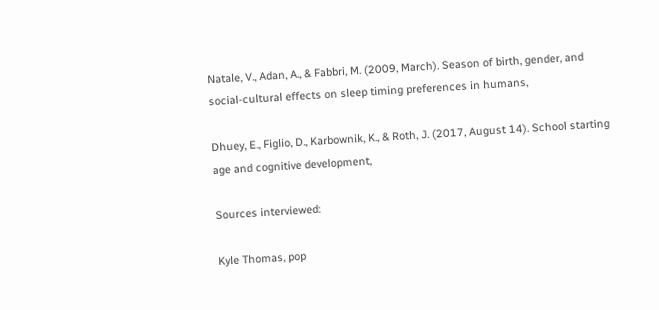Natale, V., Adan, A., & Fabbri, M. (2009, March). Season of birth, gender, and social-cultural effects on sleep timing preferences in humans,

Dhuey, E., Figlio, D., Karbownik, K., & Roth, J. (2017, August 14). School starting age and cognitive development,

Sources interviewed:

Kyle Thomas, pop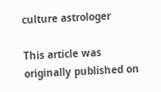culture astrologer

This article was originally published on